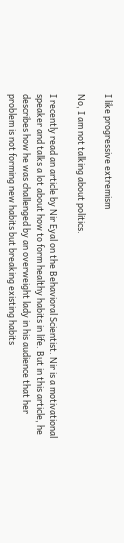I like progressive extremism

No, I am not talking about politics.

I recently read an article by Nir Eyal on the Behavioral Scientist. Nir is a motivational speaker and talks a lot about how to form healthy habits in life. But in this article, he describes how he was challenged by an overweight lady in his audience that her problem is not forming new habits but breaking existing habits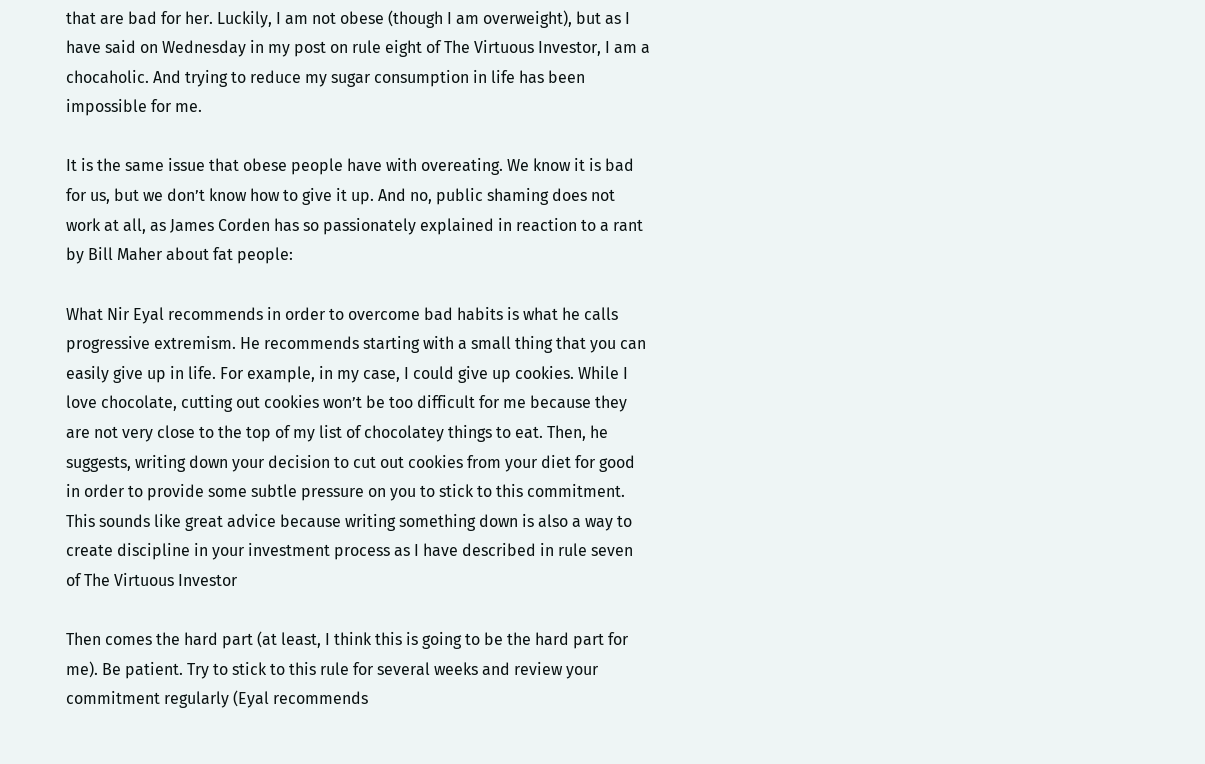that are bad for her. Luckily, I am not obese (though I am overweight), but as I have said on Wednesday in my post on rule eight of The Virtuous Investor, I am a chocaholic. And trying to reduce my sugar consumption in life has been impossible for me.

It is the same issue that obese people have with overeating. We know it is bad for us, but we don’t know how to give it up. And no, public shaming does not work at all, as James Corden has so passionately explained in reaction to a rant by Bill Maher about fat people:

What Nir Eyal recommends in order to overcome bad habits is what he calls progressive extremism. He recommends starting with a small thing that you can easily give up in life. For example, in my case, I could give up cookies. While I love chocolate, cutting out cookies won’t be too difficult for me because they are not very close to the top of my list of chocolatey things to eat. Then, he suggests, writing down your decision to cut out cookies from your diet for good in order to provide some subtle pressure on you to stick to this commitment. This sounds like great advice because writing something down is also a way to create discipline in your investment process as I have described in rule seven of The Virtuous Investor

Then comes the hard part (at least, I think this is going to be the hard part for me). Be patient. Try to stick to this rule for several weeks and review your commitment regularly (Eyal recommends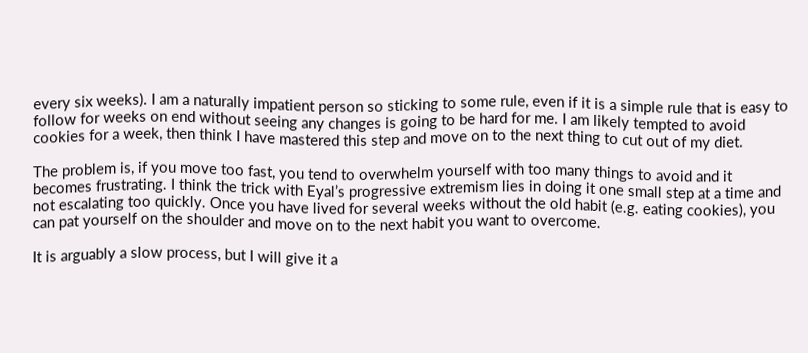every six weeks). I am a naturally impatient person so sticking to some rule, even if it is a simple rule that is easy to follow for weeks on end without seeing any changes is going to be hard for me. I am likely tempted to avoid cookies for a week, then think I have mastered this step and move on to the next thing to cut out of my diet.

The problem is, if you move too fast, you tend to overwhelm yourself with too many things to avoid and it becomes frustrating. I think the trick with Eyal’s progressive extremism lies in doing it one small step at a time and not escalating too quickly. Once you have lived for several weeks without the old habit (e.g. eating cookies), you can pat yourself on the shoulder and move on to the next habit you want to overcome.

It is arguably a slow process, but I will give it a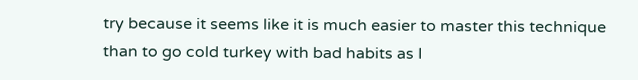try because it seems like it is much easier to master this technique than to go cold turkey with bad habits as I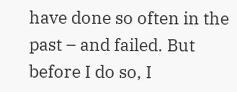have done so often in the past – and failed. But before I do so, I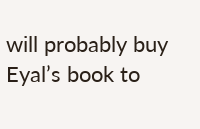will probably buy Eyal’s book to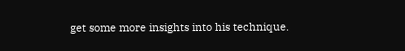get some more insights into his technique.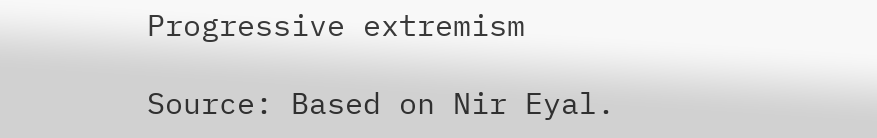Progressive extremism

Source: Based on Nir Eyal.